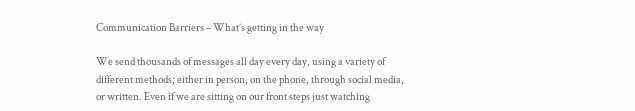Communication Barriers – What’s getting in the way

We send thousands of messages all day every day, using a variety of different methods; either in person, on the phone, through social media, or written. Even if we are sitting on our front steps just watching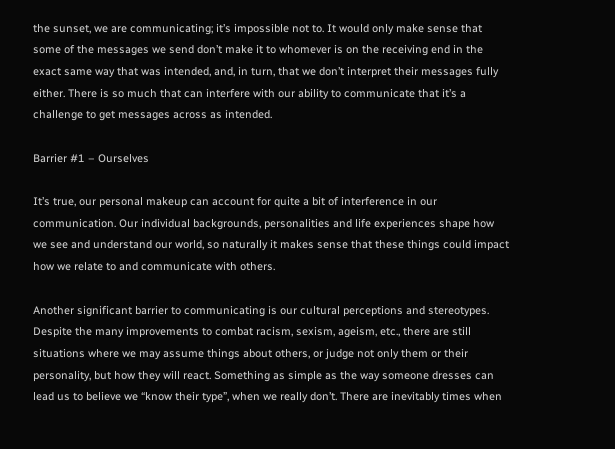the sunset, we are communicating; it’s impossible not to. It would only make sense that some of the messages we send don’t make it to whomever is on the receiving end in the exact same way that was intended, and, in turn, that we don’t interpret their messages fully either. There is so much that can interfere with our ability to communicate that it’s a challenge to get messages across as intended.

Barrier #1 – Ourselves

It’s true, our personal makeup can account for quite a bit of interference in our communication. Our individual backgrounds, personalities and life experiences shape how we see and understand our world, so naturally it makes sense that these things could impact how we relate to and communicate with others.

Another significant barrier to communicating is our cultural perceptions and stereotypes. Despite the many improvements to combat racism, sexism, ageism, etc., there are still situations where we may assume things about others, or judge not only them or their personality, but how they will react. Something as simple as the way someone dresses can lead us to believe we “know their type”, when we really don’t. There are inevitably times when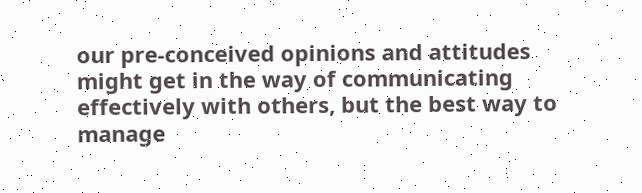our pre-conceived opinions and attitudes might get in the way of communicating effectively with others, but the best way to manage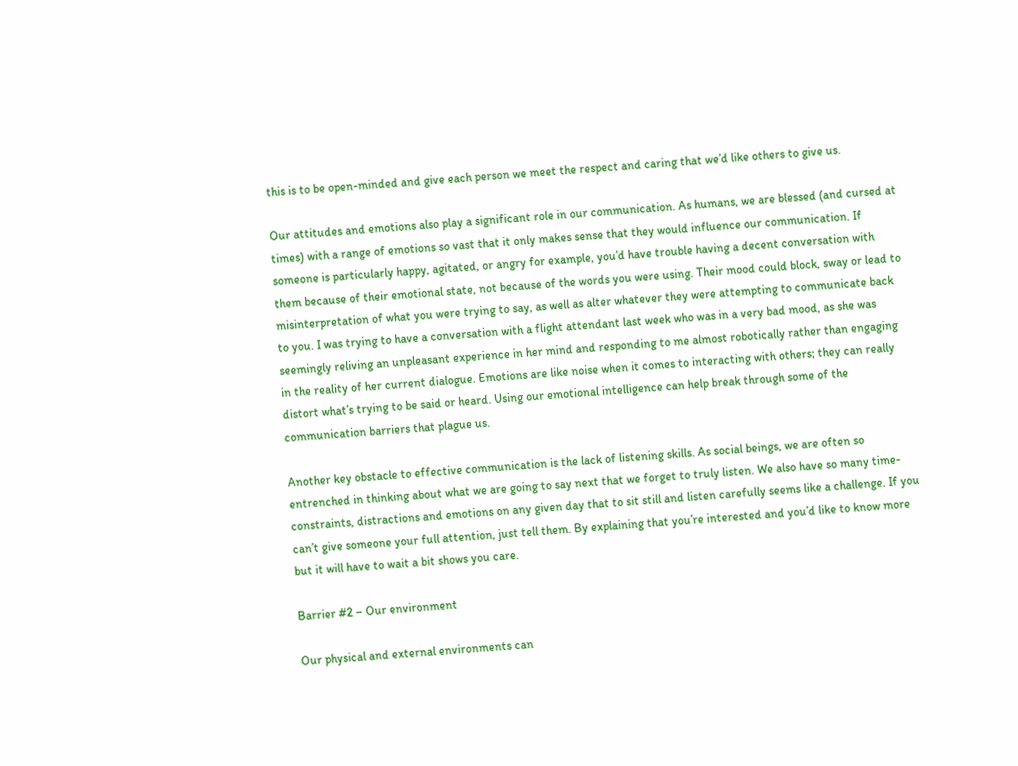this is to be open-minded and give each person we meet the respect and caring that we’d like others to give us.

Our attitudes and emotions also play a significant role in our communication. As humans, we are blessed (and cursed at times) with a range of emotions so vast that it only makes sense that they would influence our communication. If someone is particularly happy, agitated, or angry for example, you’d have trouble having a decent conversation with them because of their emotional state, not because of the words you were using. Their mood could block, sway or lead to misinterpretation of what you were trying to say, as well as alter whatever they were attempting to communicate back to you. I was trying to have a conversation with a flight attendant last week who was in a very bad mood, as she was seemingly reliving an unpleasant experience in her mind and responding to me almost robotically rather than engaging in the reality of her current dialogue. Emotions are like noise when it comes to interacting with others; they can really distort what’s trying to be said or heard. Using our emotional intelligence can help break through some of the communication barriers that plague us.

Another key obstacle to effective communication is the lack of listening skills. As social beings, we are often so entrenched in thinking about what we are going to say next that we forget to truly listen. We also have so many time-constraints, distractions and emotions on any given day that to sit still and listen carefully seems like a challenge. If you can’t give someone your full attention, just tell them. By explaining that you’re interested and you’d like to know more but it will have to wait a bit shows you care.

Barrier #2 – Our environment

Our physical and external environments can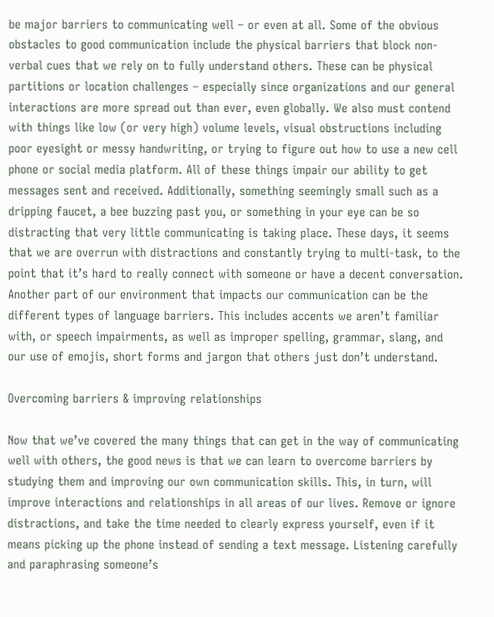be major barriers to communicating well – or even at all. Some of the obvious obstacles to good communication include the physical barriers that block non-verbal cues that we rely on to fully understand others. These can be physical partitions or location challenges – especially since organizations and our general interactions are more spread out than ever, even globally. We also must contend with things like low (or very high) volume levels, visual obstructions including poor eyesight or messy handwriting, or trying to figure out how to use a new cell phone or social media platform. All of these things impair our ability to get messages sent and received. Additionally, something seemingly small such as a dripping faucet, a bee buzzing past you, or something in your eye can be so distracting that very little communicating is taking place. These days, it seems that we are overrun with distractions and constantly trying to multi-task, to the point that it’s hard to really connect with someone or have a decent conversation. Another part of our environment that impacts our communication can be the different types of language barriers. This includes accents we aren’t familiar with, or speech impairments, as well as improper spelling, grammar, slang, and our use of emojis, short forms and jargon that others just don’t understand.

Overcoming barriers & improving relationships

Now that we’ve covered the many things that can get in the way of communicating well with others, the good news is that we can learn to overcome barriers by studying them and improving our own communication skills. This, in turn, will improve interactions and relationships in all areas of our lives. Remove or ignore distractions, and take the time needed to clearly express yourself, even if it means picking up the phone instead of sending a text message. Listening carefully and paraphrasing someone’s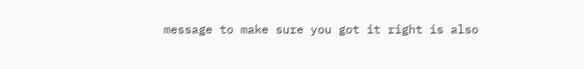message to make sure you got it right is also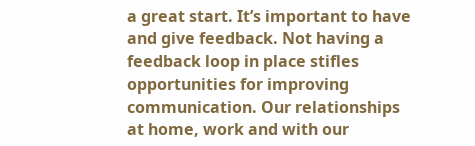a great start. It’s important to have and give feedback. Not having a feedback loop in place stifles opportunities for improving communication. Our relationships at home, work and with our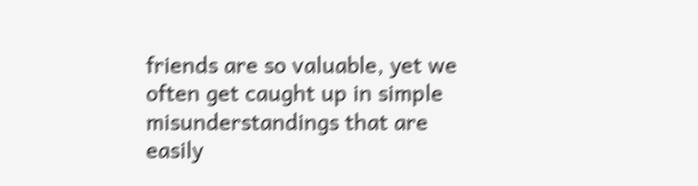friends are so valuable, yet we often get caught up in simple misunderstandings that are easily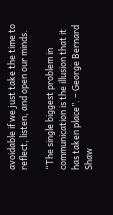avoidable if we just take the time to reflect, listen, and open our minds.

“The single biggest problem in communication is the illusion that it has taken place”. – George Bernard Shaw